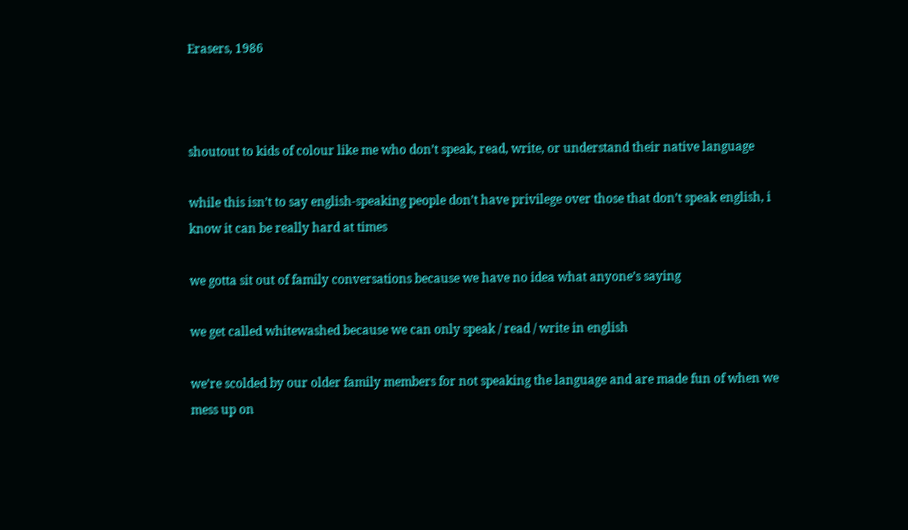Erasers, 1986



shoutout to kids of colour like me who don’t speak, read, write, or understand their native language

while this isn’t to say english-speaking people don’t have privilege over those that don’t speak english, i know it can be really hard at times

we gotta sit out of family conversations because we have no idea what anyone’s saying

we get called whitewashed because we can only speak / read / write in english

we’re scolded by our older family members for not speaking the language and are made fun of when we mess up on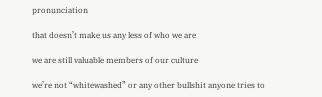pronunciation

that doesn’t make us any less of who we are

we are still valuable members of our culture

we’re not “whitewashed” or any other bullshit anyone tries to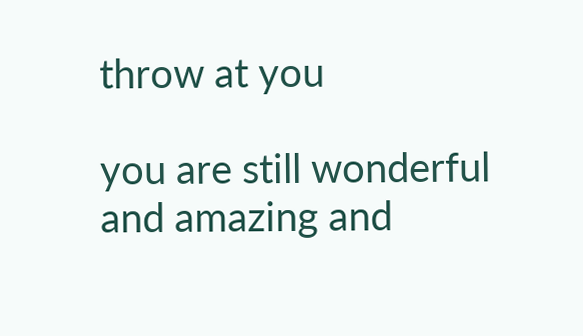throw at you

you are still wonderful and amazing and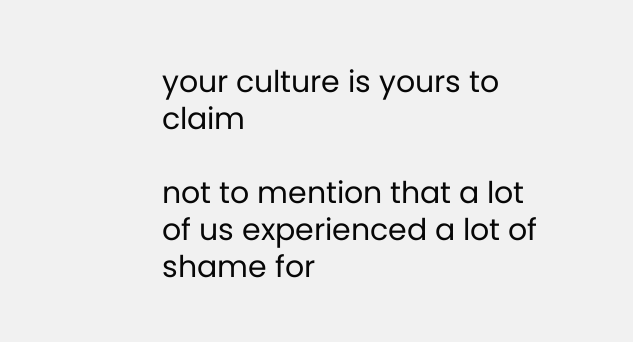your culture is yours to claim

not to mention that a lot of us experienced a lot of shame for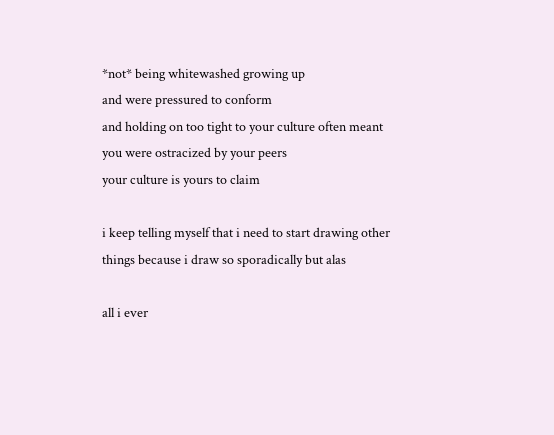*not* being whitewashed growing up
and were pressured to conform
and holding on too tight to your culture often meant you were ostracized by your peers
your culture is yours to claim

i keep telling myself that i need to start drawing other things because i draw so sporadically but alas

all i ever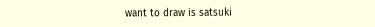want to draw is satsuki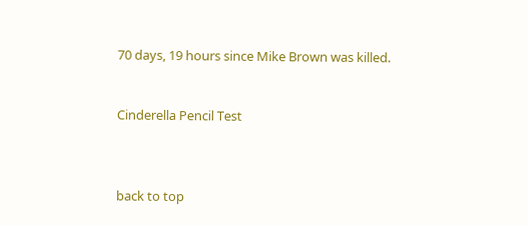70 days, 19 hours since Mike Brown was killed.


Cinderella Pencil Test



back to top